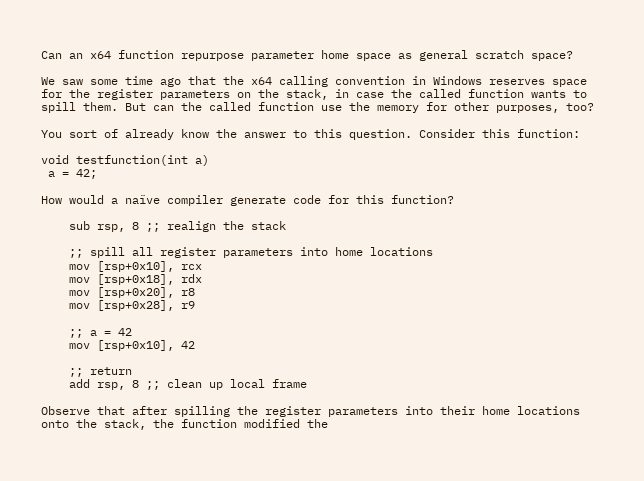Can an x64 function repurpose parameter home space as general scratch space?

We saw some time ago that the x64 calling convention in Windows reserves space for the register parameters on the stack, in case the called function wants to spill them. But can the called function use the memory for other purposes, too?

You sort of already know the answer to this question. Consider this function:

void testfunction(int a)
 a = 42;

How would a naïve compiler generate code for this function?

    sub rsp, 8 ;; realign the stack

    ;; spill all register parameters into home locations
    mov [rsp+0x10], rcx
    mov [rsp+0x18], rdx
    mov [rsp+0x20], r8
    mov [rsp+0x28], r9

    ;; a = 42
    mov [rsp+0x10], 42

    ;; return
    add rsp, 8 ;; clean up local frame

Observe that after spilling the register parameters into their home locations onto the stack, the function modified the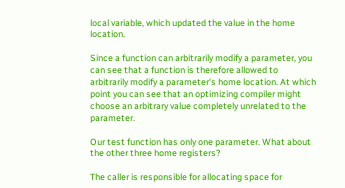local variable, which updated the value in the home location.

Since a function can arbitrarily modify a parameter, you can see that a function is therefore allowed to arbitrarily modify a parameter's home location. At which point you can see that an optimizing compiler might choose an arbitrary value completely unrelated to the parameter.

Our test function has only one parameter. What about the other three home registers?

The caller is responsible for allocating space for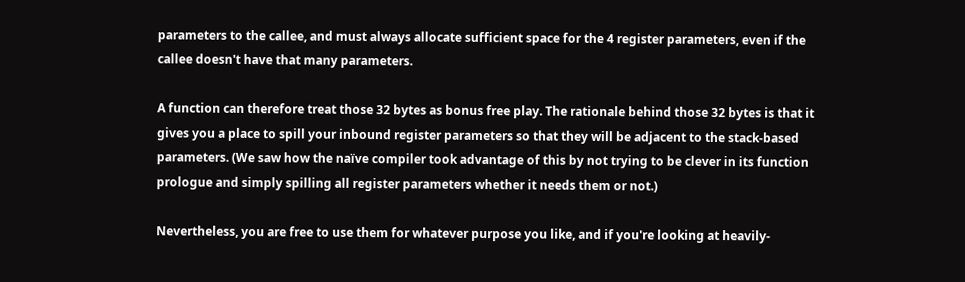parameters to the callee, and must always allocate sufficient space for the 4 register parameters, even if the callee doesn't have that many parameters.

A function can therefore treat those 32 bytes as bonus free play. The rationale behind those 32 bytes is that it gives you a place to spill your inbound register parameters so that they will be adjacent to the stack-based parameters. (We saw how the naïve compiler took advantage of this by not trying to be clever in its function prologue and simply spilling all register parameters whether it needs them or not.)

Nevertheless, you are free to use them for whatever purpose you like, and if you're looking at heavily-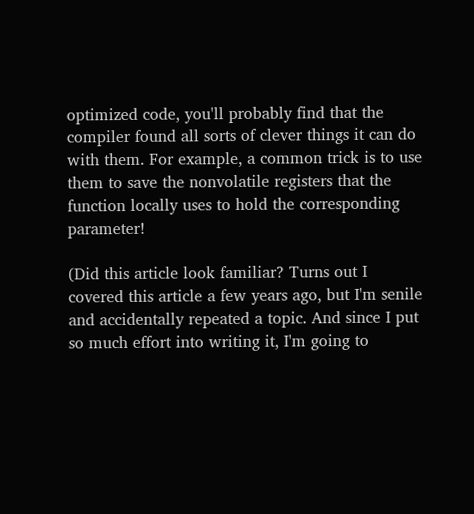optimized code, you'll probably find that the compiler found all sorts of clever things it can do with them. For example, a common trick is to use them to save the nonvolatile registers that the function locally uses to hold the corresponding parameter!

(Did this article look familiar? Turns out I covered this article a few years ago, but I'm senile and accidentally repeated a topic. And since I put so much effort into writing it, I'm going to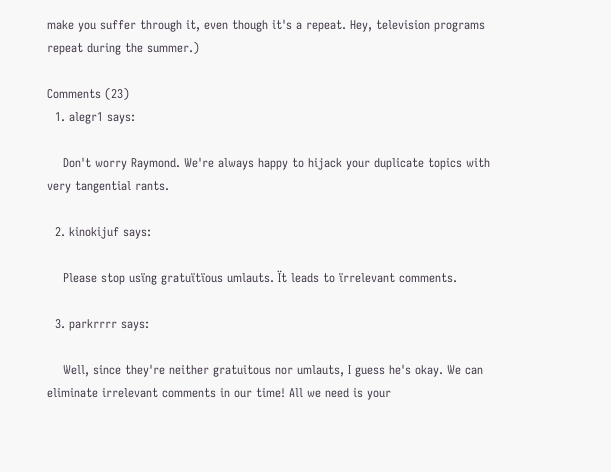make you suffer through it, even though it's a repeat. Hey, television programs repeat during the summer.)

Comments (23)
  1. alegr1 says:

    Don't worry Raymond. We're always happy to hijack your duplicate topics with very tangential rants.

  2. kinokijuf says:

    Please stop usïng gratuïtïous umlauts. Ït leads to ïrrelevant comments.

  3. parkrrrr says:

    Well, since they're neither gratuitous nor umlauts, I guess he's okay. We can eliminate irrelevant comments in our time! All we need is your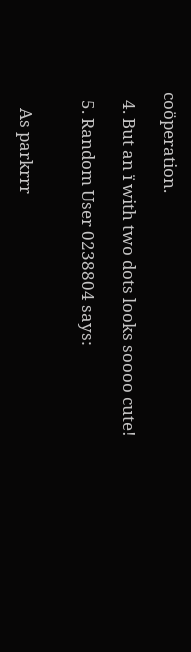coöperation.

  4. But an ï with two dots looks soooo cute!

  5. Random User 0238804 says:


    As parkrrr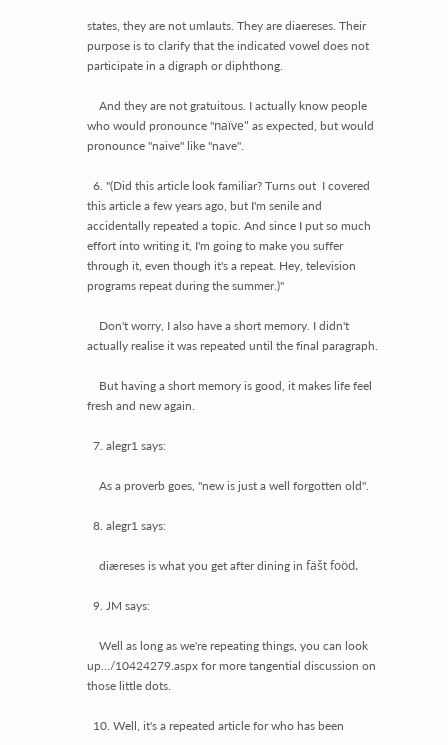states, they are not umlauts. They are diaereses. Their purpose is to clarify that the indicated vowel does not participate in a digraph or diphthong.

    And they are not gratuitous. I actually know people who would pronounce "naïve" as expected, but would pronounce "naive" like "nave".

  6. "(Did this article look familiar? Turns out  I covered this article a few years ago, but I'm senile and accidentally repeated a topic. And since I put so much effort into writing it, I'm going to make you suffer through it, even though it's a repeat. Hey, television programs repeat during the summer.)"

    Don't worry, I also have a short memory. I didn't actually realise it was repeated until the final paragraph.

    But having a short memory is good, it makes life feel fresh and new again.

  7. alegr1 says:

    As a proverb goes, "new is just a well forgotten old".

  8. alegr1 says:

    diæreses is what you get after dining in fäšt foöd.

  9. JM says:

    Well as long as we're repeating things, you can look up…/10424279.aspx for more tangential discussion on those little dots.

  10. Well, it's a repeated article for who has been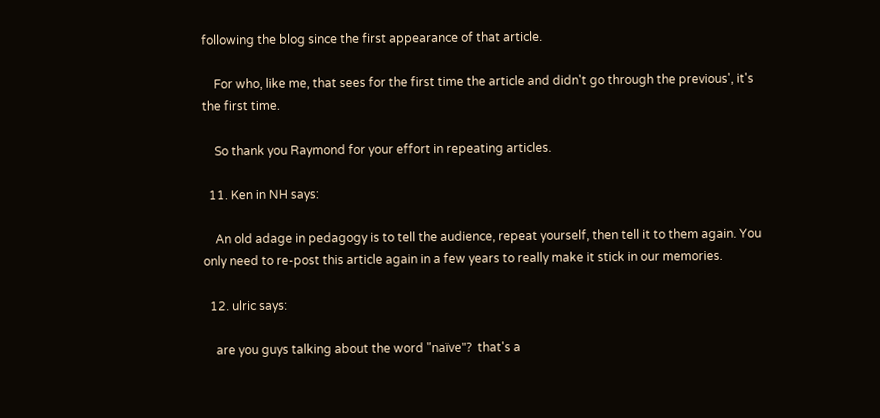following the blog since the first appearance of that article.

    For who, like me, that sees for the first time the article and didn't go through the previous', it's the first time.

    So thank you Raymond for your effort in repeating articles.

  11. Ken in NH says:

    An old adage in pedagogy is to tell the audience, repeat yourself, then tell it to them again. You only need to re-post this article again in a few years to really make it stick in our memories.

  12. ulric says:

    are you guys talking about the word "naïve"?  that's a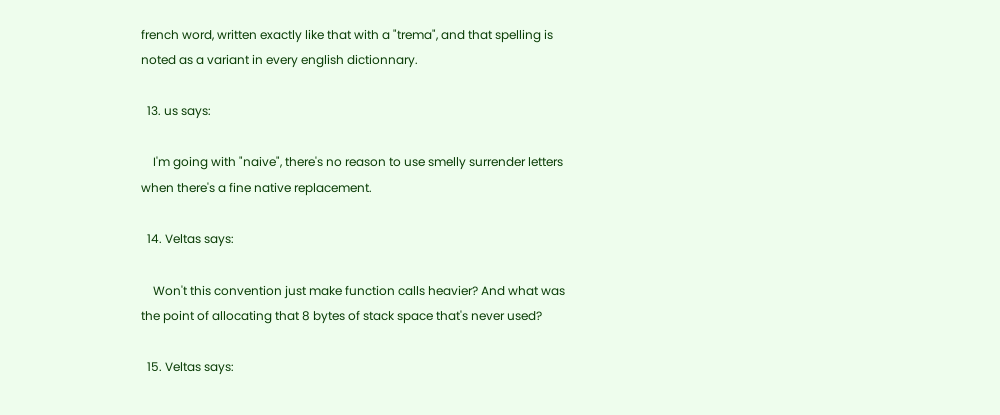french word, written exactly like that with a "trema", and that spelling is noted as a variant in every english dictionnary.

  13. us says:

    I'm going with "naive", there's no reason to use smelly surrender letters when there's a fine native replacement.

  14. Veltas says:

    Won't this convention just make function calls heavier? And what was the point of allocating that 8 bytes of stack space that's never used?

  15. Veltas says: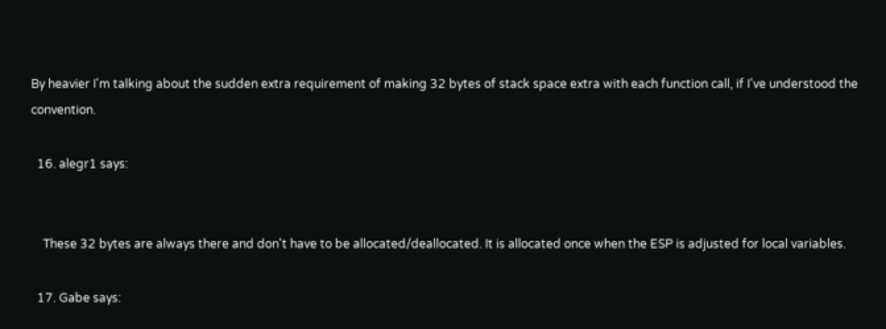By heavier I'm talking about the sudden extra requirement of making 32 bytes of stack space extra with each function call, if I've understood the convention.

  16. alegr1 says:


    These 32 bytes are always there and don't have to be allocated/deallocated. It is allocated once when the ESP is adjusted for local variables.

  17. Gabe says: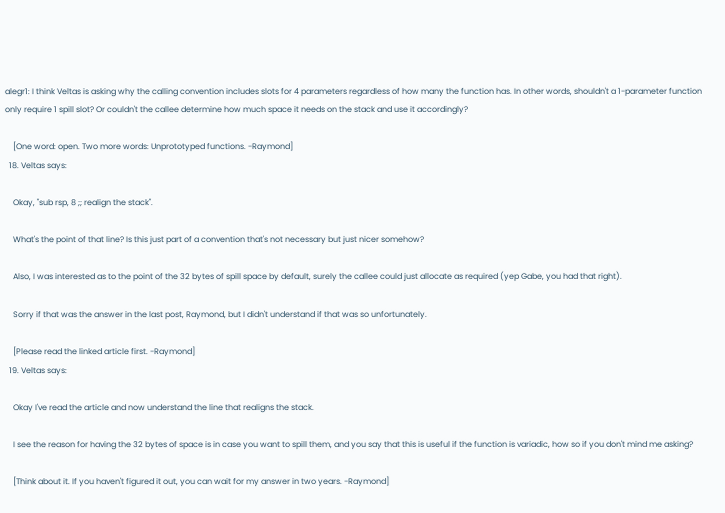alegr1: I think Veltas is asking why the calling convention includes slots for 4 parameters regardless of how many the function has. In other words, shouldn't a 1-parameter function only require 1 spill slot? Or couldn't the callee determine how much space it needs on the stack and use it accordingly?

    [One word: open. Two more words: Unprototyped functions. -Raymond]
  18. Veltas says:

    Okay, "sub rsp, 8 ;; realign the stack".

    What's the point of that line? Is this just part of a convention that's not necessary but just nicer somehow?

    Also, I was interested as to the point of the 32 bytes of spill space by default, surely the callee could just allocate as required (yep Gabe, you had that right).

    Sorry if that was the answer in the last post, Raymond, but I didn't understand if that was so unfortunately.

    [Please read the linked article first. -Raymond]
  19. Veltas says:

    Okay I've read the article and now understand the line that realigns the stack.

    I see the reason for having the 32 bytes of space is in case you want to spill them, and you say that this is useful if the function is variadic, how so if you don't mind me asking?

    [Think about it. If you haven't figured it out, you can wait for my answer in two years. -Raymond]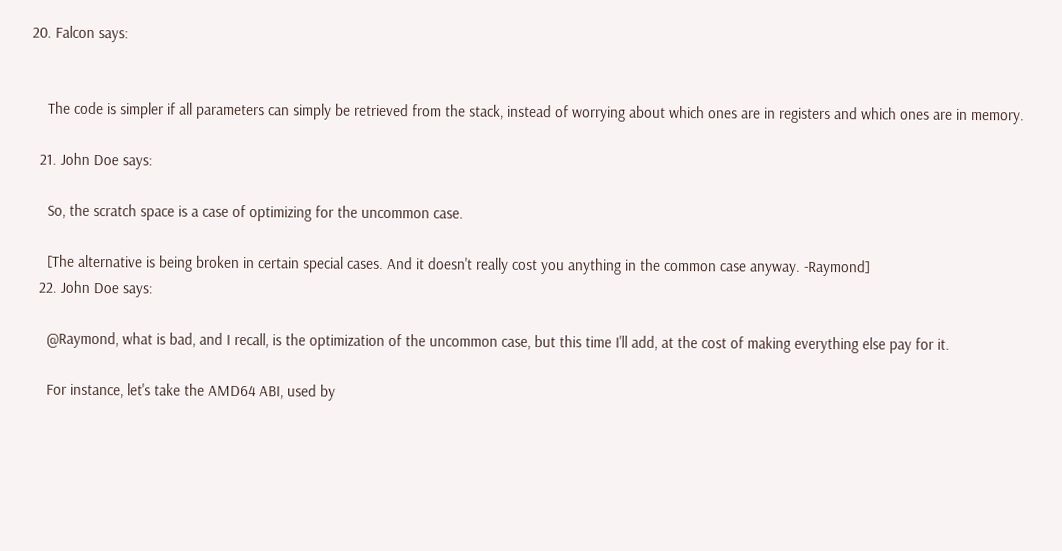20. Falcon says:


    The code is simpler if all parameters can simply be retrieved from the stack, instead of worrying about which ones are in registers and which ones are in memory.

  21. John Doe says:

    So, the scratch space is a case of optimizing for the uncommon case.

    [The alternative is being broken in certain special cases. And it doesn't really cost you anything in the common case anyway. -Raymond]
  22. John Doe says:

    @Raymond, what is bad, and I recall, is the optimization of the uncommon case, but this time I'll add, at the cost of making everything else pay for it.

    For instance, let's take the AMD64 ABI, used by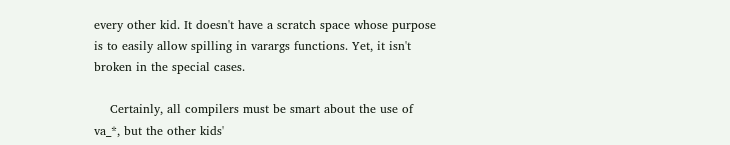every other kid. It doesn't have a scratch space whose purpose is to easily allow spilling in varargs functions. Yet, it isn't broken in the special cases.

    Certainly, all compilers must be smart about the use of va_*, but the other kids'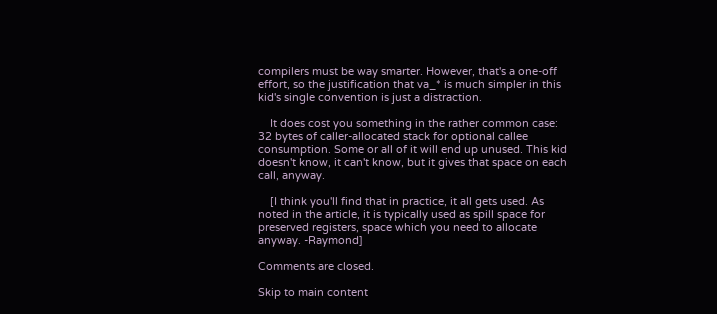compilers must be way smarter. However, that's a one-off effort, so the justification that va_* is much simpler in this kid's single convention is just a distraction.

    It does cost you something in the rather common case: 32 bytes of caller-allocated stack for optional callee consumption. Some or all of it will end up unused. This kid doesn't know, it can't know, but it gives that space on each call, anyway.

    [I think you'll find that in practice, it all gets used. As noted in the article, it is typically used as spill space for preserved registers, space which you need to allocate anyway. -Raymond]

Comments are closed.

Skip to main content